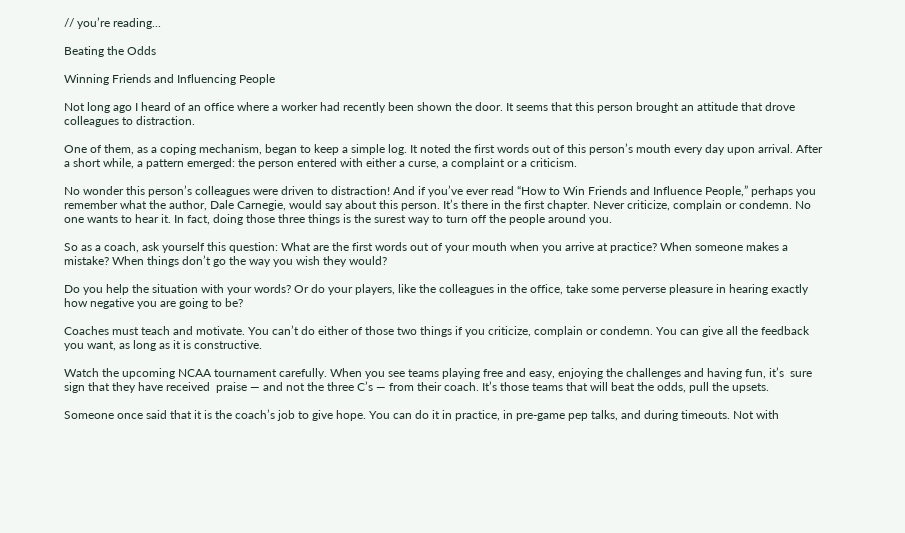// you’re reading...

Beating the Odds

Winning Friends and Influencing People

Not long ago I heard of an office where a worker had recently been shown the door. It seems that this person brought an attitude that drove colleagues to distraction.

One of them, as a coping mechanism, began to keep a simple log. It noted the first words out of this person’s mouth every day upon arrival. After a short while, a pattern emerged: the person entered with either a curse, a complaint or a criticism.

No wonder this person’s colleagues were driven to distraction! And if you’ve ever read “How to Win Friends and Influence People,” perhaps you remember what the author, Dale Carnegie, would say about this person. It’s there in the first chapter. Never criticize, complain or condemn. No one wants to hear it. In fact, doing those three things is the surest way to turn off the people around you.

So as a coach, ask yourself this question: What are the first words out of your mouth when you arrive at practice? When someone makes a mistake? When things don’t go the way you wish they would?

Do you help the situation with your words? Or do your players, like the colleagues in the office, take some perverse pleasure in hearing exactly how negative you are going to be?

Coaches must teach and motivate. You can’t do either of those two things if you criticize, complain or condemn. You can give all the feedback you want, as long as it is constructive.

Watch the upcoming NCAA tournament carefully. When you see teams playing free and easy, enjoying the challenges and having fun, it’s  sure sign that they have received  praise — and not the three C’s — from their coach. It’s those teams that will beat the odds, pull the upsets.

Someone once said that it is the coach’s job to give hope. You can do it in practice, in pre-game pep talks, and during timeouts. Not with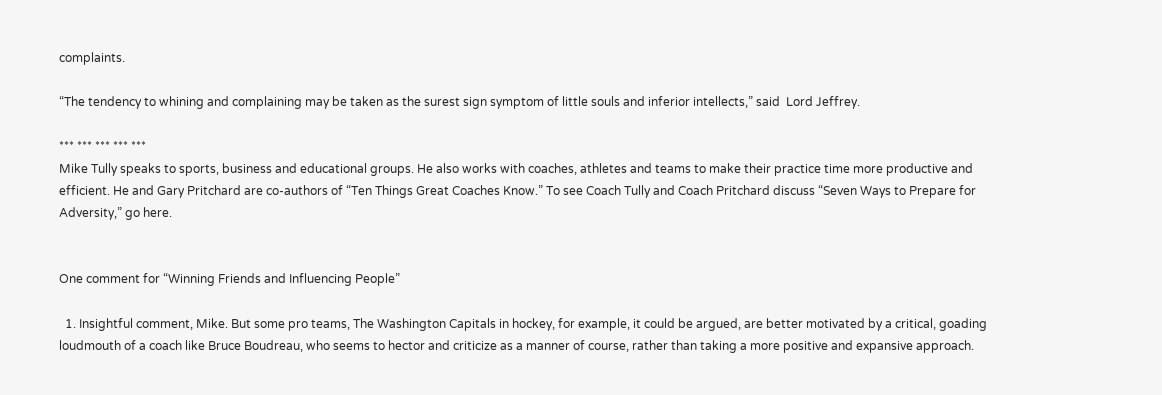complaints.

“The tendency to whining and complaining may be taken as the surest sign symptom of little souls and inferior intellects,” said  Lord Jeffrey.

*** *** *** *** ***
Mike Tully speaks to sports, business and educational groups. He also works with coaches, athletes and teams to make their practice time more productive and efficient. He and Gary Pritchard are co-authors of “Ten Things Great Coaches Know.” To see Coach Tully and Coach Pritchard discuss “Seven Ways to Prepare for Adversity,” go here.


One comment for “Winning Friends and Influencing People”

  1. Insightful comment, Mike. But some pro teams, The Washington Capitals in hockey, for example, it could be argued, are better motivated by a critical, goading loudmouth of a coach like Bruce Boudreau, who seems to hector and criticize as a manner of course, rather than taking a more positive and expansive approach.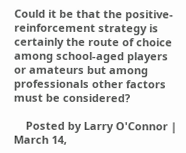Could it be that the positive-reinforcement strategy is certainly the route of choice among school-aged players or amateurs but among professionals other factors must be considered?

    Posted by Larry O'Connor | March 14,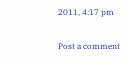2011, 4:17 pm

Post a comment